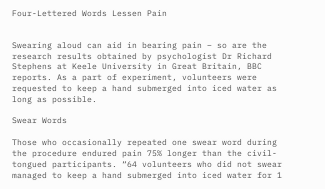Four-Lettered Words Lessen Pain


Swearing aloud can aid in bearing pain – so are the research results obtained by psychologist Dr Richard Stephens at Keele University in Great Britain, BBC reports. As a part of experiment, volunteers were requested to keep a hand submerged into iced water as long as possible.

Swear Words

Those who occasionally repeated one swear word during the procedure endured pain 75% longer than the civil-tongued participants. “64 volunteers who did not swear managed to keep a hand submerged into iced water for 1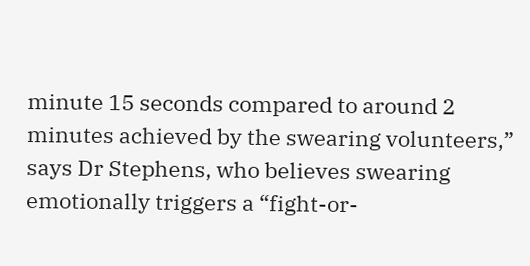minute 15 seconds compared to around 2 minutes achieved by the swearing volunteers,” says Dr Stephens, who believes swearing emotionally triggers a “fight-or-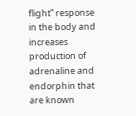flight” response in the body and increases production of adrenaline and endorphin that are known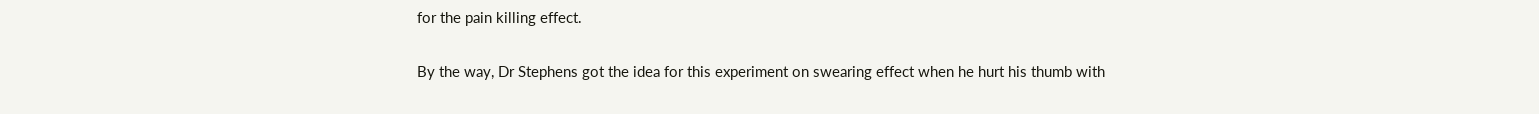for the pain killing effect.

By the way, Dr Stephens got the idea for this experiment on swearing effect when he hurt his thumb with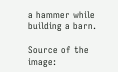a hammer while building a barn.

Source of the image: